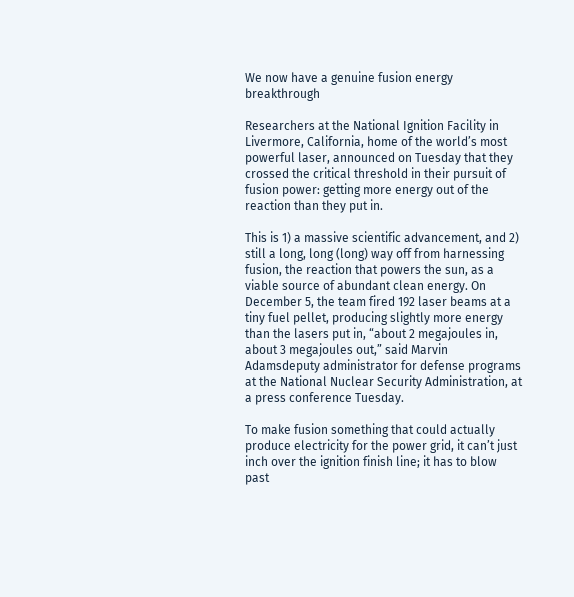We now have a genuine fusion energy breakthrough

Researchers at the National Ignition Facility in Livermore, California, home of the world’s most powerful laser, announced on Tuesday that they crossed the critical threshold in their pursuit of fusion power: getting more energy out of the reaction than they put in.

This is 1) a massive scientific advancement, and 2) still a long, long (long) way off from harnessing fusion, the reaction that powers the sun, as a viable source of abundant clean energy. On December 5, the team fired 192 laser beams at a tiny fuel pellet, producing slightly more energy than the lasers put in, “about 2 megajoules in, about 3 megajoules out,” said Marvin Adamsdeputy administrator for defense programs at the National Nuclear Security Administration, at a press conference Tuesday.

To make fusion something that could actually produce electricity for the power grid, it can’t just inch over the ignition finish line; it has to blow past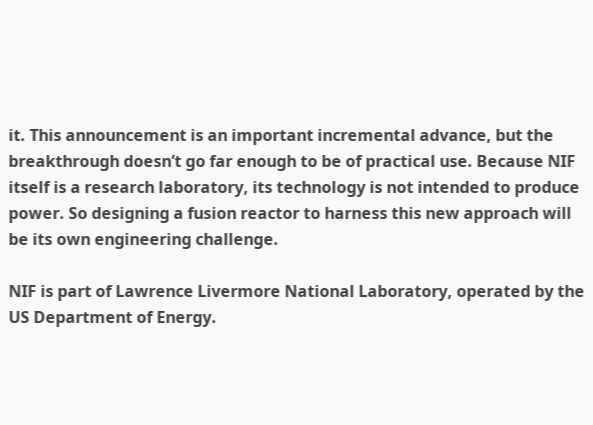it. This announcement is an important incremental advance, but the breakthrough doesn’t go far enough to be of practical use. Because NIF itself is a research laboratory, its technology is not intended to produce power. So designing a fusion reactor to harness this new approach will be its own engineering challenge.

NIF is part of Lawrence Livermore National Laboratory, operated by the US Department of Energy.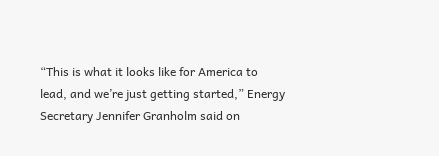“This is what it looks like for America to lead, and we’re just getting started,” Energy Secretary Jennifer Granholm said on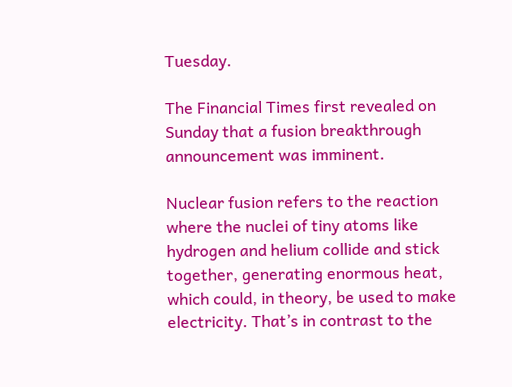Tuesday.

The Financial Times first revealed on Sunday that a fusion breakthrough announcement was imminent.

Nuclear fusion refers to the reaction where the nuclei of tiny atoms like hydrogen and helium collide and stick together, generating enormous heat, which could, in theory, be used to make electricity. That’s in contrast to the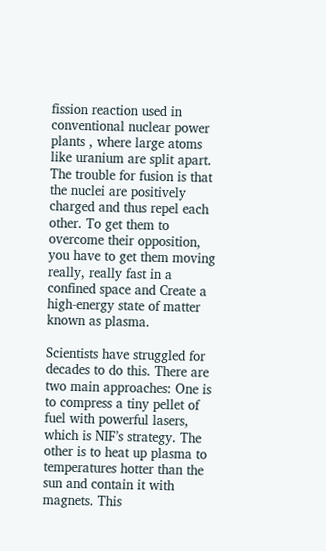fission reaction used in conventional nuclear power plants , where large atoms like uranium are split apart. The trouble for fusion is that the nuclei are positively charged and thus repel each other. To get them to overcome their opposition, you have to get them moving really, really fast in a confined space and Create a high-energy state of matter known as plasma.

Scientists have struggled for decades to do this. There are two main approaches: One is to compress a tiny pellet of fuel with powerful lasers, which is NIF’s strategy. The other is to heat up plasma to temperatures hotter than the sun and contain it with magnets. This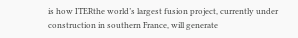is how ITERthe world’s largest fusion project, currently under construction in southern France, will generate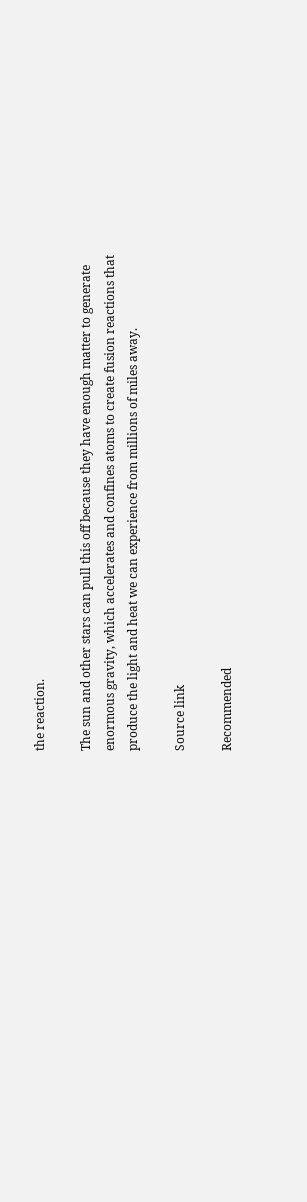the reaction.

The sun and other stars can pull this off because they have enough matter to generate enormous gravity, which accelerates and confines atoms to create fusion reactions that produce the light and heat we can experience from millions of miles away.

Source link

Recommended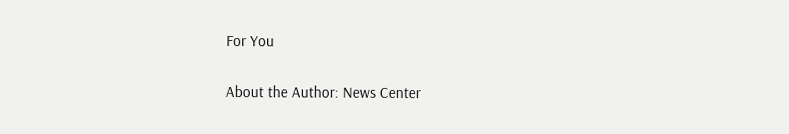For You

About the Author: News Center